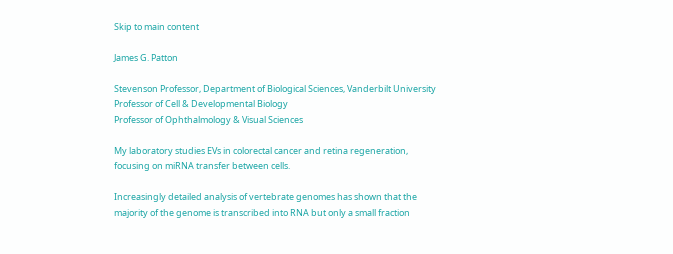Skip to main content

James G. Patton

Stevenson Professor, Department of Biological Sciences, Vanderbilt University
Professor of Cell & Developmental Biology
Professor of Ophthalmology & Visual Sciences

My laboratory studies EVs in colorectal cancer and retina regeneration, focusing on miRNA transfer between cells.

Increasingly detailed analysis of vertebrate genomes has shown that the majority of the genome is transcribed into RNA but only a small fraction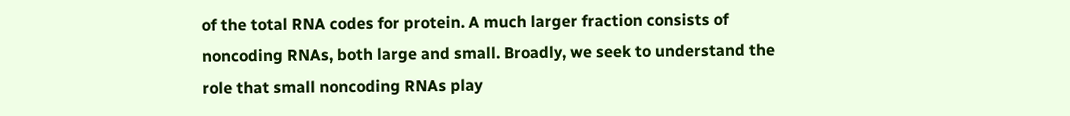of the total RNA codes for protein. A much larger fraction consists of noncoding RNAs, both large and small. Broadly, we seek to understand the role that small noncoding RNAs play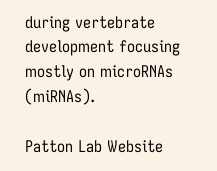during vertebrate development focusing mostly on microRNAs (miRNAs).

Patton Lab Website